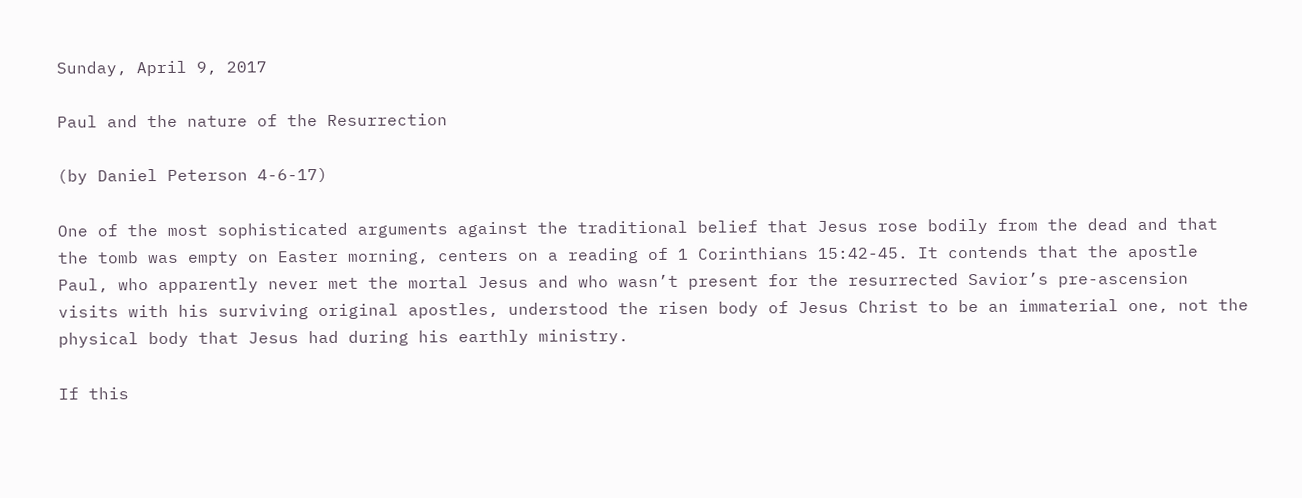Sunday, April 9, 2017

Paul and the nature of the Resurrection

(by Daniel Peterson 4-6-17)

One of the most sophisticated arguments against the traditional belief that Jesus rose bodily from the dead and that the tomb was empty on Easter morning, centers on a reading of 1 Corinthians 15:42-45. It contends that the apostle Paul, who apparently never met the mortal Jesus and who wasn’t present for the resurrected Savior’s pre-ascension visits with his surviving original apostles, understood the risen body of Jesus Christ to be an immaterial one, not the physical body that Jesus had during his earthly ministry.

If this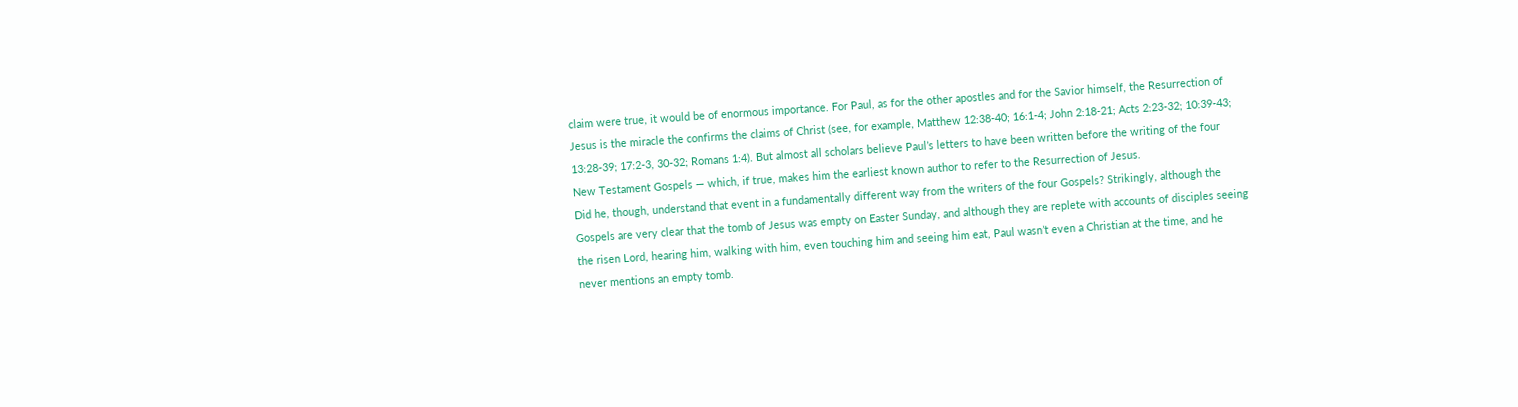claim were true, it would be of enormous importance. For Paul, as for the other apostles and for the Savior himself, the Resurrection of Jesus is the miracle the confirms the claims of Christ (see, for example, Matthew 12:38-40; 16:1-4; John 2:18-21; Acts 2:23-32; 10:39-43; 13:28-39; 17:2-3, 30-32; Romans 1:4). But almost all scholars believe Paul’s letters to have been written before the writing of the four New Testament Gospels — which, if true, makes him the earliest known author to refer to the Resurrection of Jesus.
Did he, though, understand that event in a fundamentally different way from the writers of the four Gospels? Strikingly, although the Gospels are very clear that the tomb of Jesus was empty on Easter Sunday, and although they are replete with accounts of disciples seeing the risen Lord, hearing him, walking with him, even touching him and seeing him eat, Paul wasn’t even a Christian at the time, and he never mentions an empty tomb.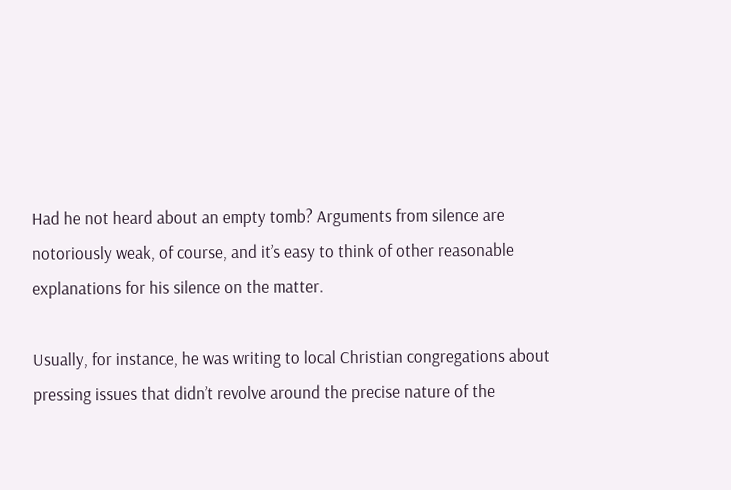Had he not heard about an empty tomb? Arguments from silence are notoriously weak, of course, and it’s easy to think of other reasonable explanations for his silence on the matter.

Usually, for instance, he was writing to local Christian congregations about pressing issues that didn’t revolve around the precise nature of the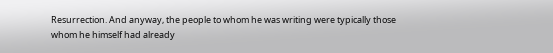Resurrection. And anyway, the people to whom he was writing were typically those whom he himself had already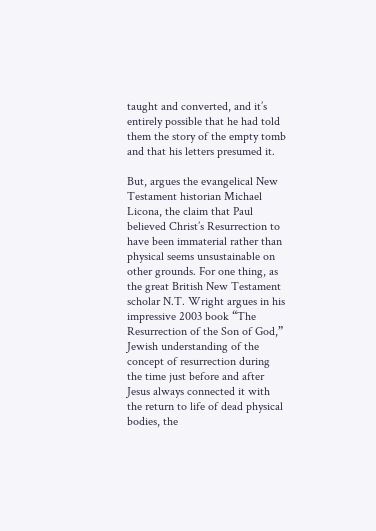taught and converted, and it’s entirely possible that he had told them the story of the empty tomb and that his letters presumed it.

But, argues the evangelical New Testament historian Michael Licona, the claim that Paul believed Christ’s Resurrection to have been immaterial rather than physical seems unsustainable on other grounds. For one thing, as the great British New Testament scholar N.T. Wright argues in his impressive 2003 book “The Resurrection of the Son of God,” Jewish understanding of the concept of resurrection during the time just before and after Jesus always connected it with the return to life of dead physical bodies, the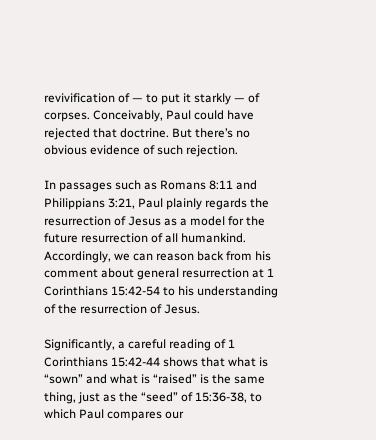revivification of — to put it starkly — of corpses. Conceivably, Paul could have rejected that doctrine. But there’s no obvious evidence of such rejection.

In passages such as Romans 8:11 and Philippians 3:21, Paul plainly regards the resurrection of Jesus as a model for the future resurrection of all humankind. Accordingly, we can reason back from his comment about general resurrection at 1 Corinthians 15:42-54 to his understanding of the resurrection of Jesus.

Significantly, a careful reading of 1 Corinthians 15:42-44 shows that what is “sown” and what is “raised” is the same thing, just as the “seed” of 15:36-38, to which Paul compares our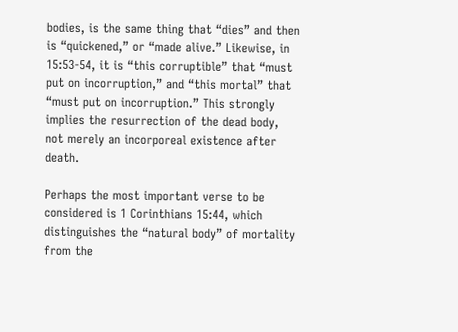bodies, is the same thing that “dies” and then is “quickened,” or “made alive.” Likewise, in 15:53-54, it is “this corruptible” that “must put on incorruption,” and “this mortal” that “must put on incorruption.” This strongly implies the resurrection of the dead body, not merely an incorporeal existence after death.

Perhaps the most important verse to be considered is 1 Corinthians 15:44, which distinguishes the “natural body” of mortality from the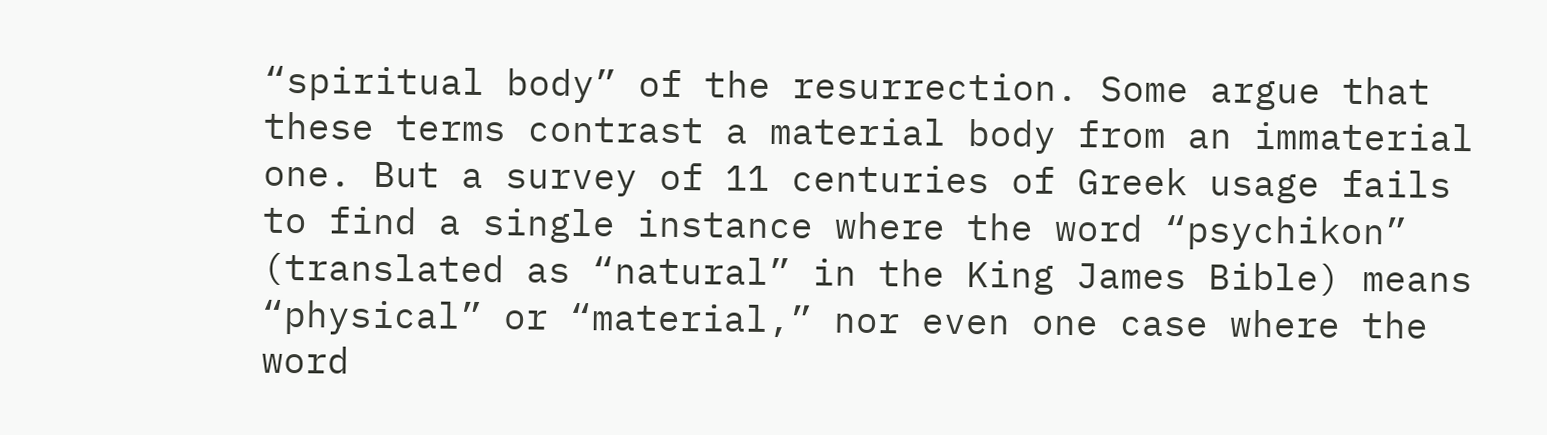“spiritual body” of the resurrection. Some argue that these terms contrast a material body from an immaterial one. But a survey of 11 centuries of Greek usage fails to find a single instance where the word “psychikon” (translated as “natural” in the King James Bible) means “physical” or “material,” nor even one case where the word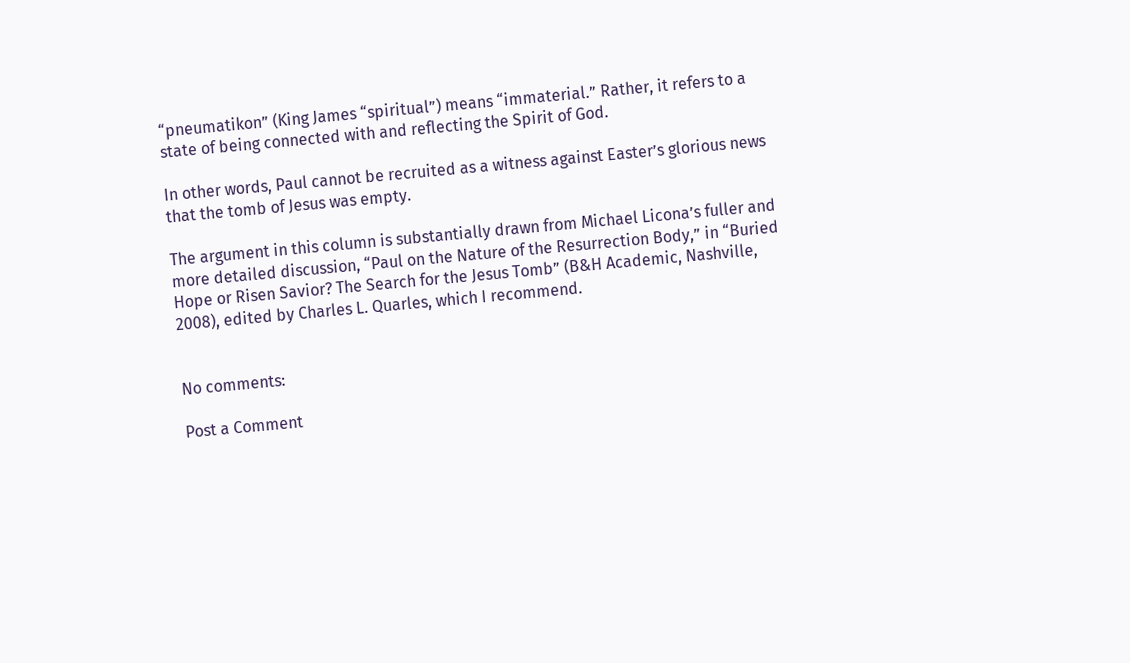“pneumatikon” (King James “spiritual”) means “immaterial.” Rather, it refers to a state of being connected with and reflecting the Spirit of God.

In other words, Paul cannot be recruited as a witness against Easter’s glorious news that the tomb of Jesus was empty.

The argument in this column is substantially drawn from Michael Licona’s fuller and more detailed discussion, “Paul on the Nature of the Resurrection Body,” in “Buried Hope or Risen Savior? The Search for the Jesus Tomb” (B&H Academic, Nashville, 2008), edited by Charles L. Quarles, which I recommend.


No comments:

Post a Comment